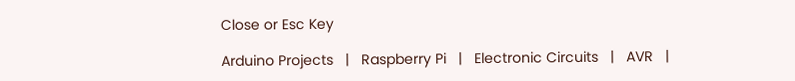Close or Esc Key

Arduino Projects   |   Raspberry Pi   |   Electronic Circuits   |   AVR   |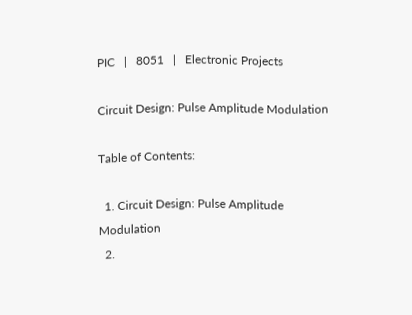PIC   |   8051   |   Electronic Projects

Circuit Design: Pulse Amplitude Modulation

Table of Contents:

  1. Circuit Design: Pulse Amplitude Modulation
  2.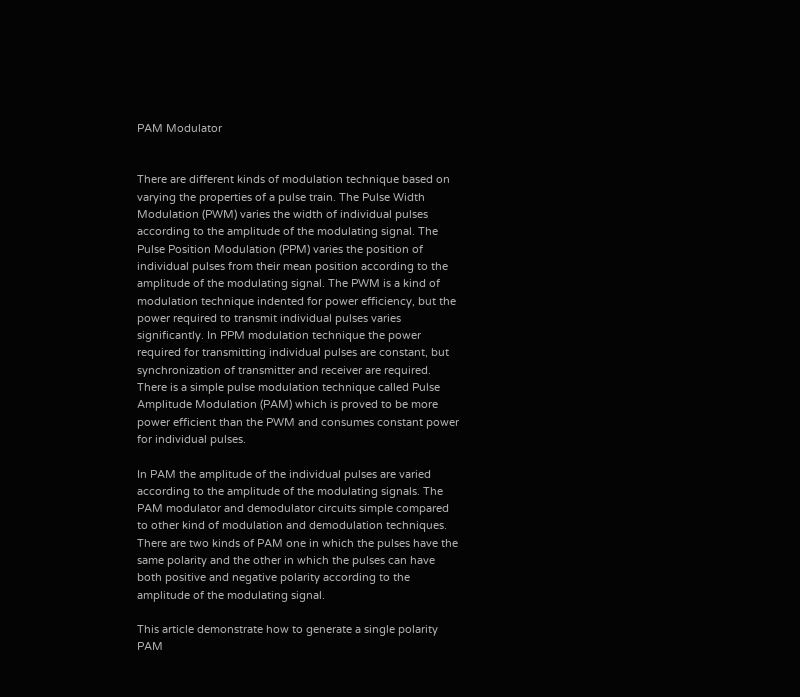PAM Modulator


There are different kinds of modulation technique based on varying the properties of a pulse train. The Pulse Width Modulation (PWM) varies the width of individual pulses according to the amplitude of the modulating signal. The Pulse Position Modulation (PPM) varies the position of individual pulses from their mean position according to the amplitude of the modulating signal. The PWM is a kind of modulation technique indented for power efficiency, but the power required to transmit individual pulses varies significantly. In PPM modulation technique the power required for transmitting individual pulses are constant, but synchronization of transmitter and receiver are required. There is a simple pulse modulation technique called Pulse Amplitude Modulation (PAM) which is proved to be more power efficient than the PWM and consumes constant power for individual pulses.

In PAM the amplitude of the individual pulses are varied according to the amplitude of the modulating signals. The PAM modulator and demodulator circuits simple compared to other kind of modulation and demodulation techniques. There are two kinds of PAM one in which the pulses have the same polarity and the other in which the pulses can have both positive and negative polarity according to the amplitude of the modulating signal.

This article demonstrate how to generate a single polarity PAM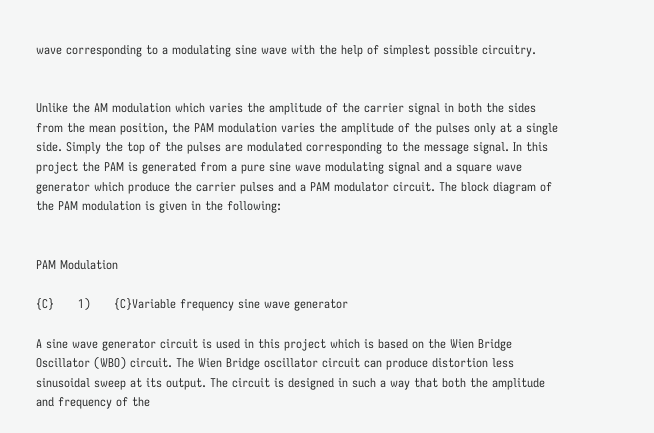wave corresponding to a modulating sine wave with the help of simplest possible circuitry.


Unlike the AM modulation which varies the amplitude of the carrier signal in both the sides from the mean position, the PAM modulation varies the amplitude of the pulses only at a single side. Simply the top of the pulses are modulated corresponding to the message signal. In this project the PAM is generated from a pure sine wave modulating signal and a square wave generator which produce the carrier pulses and a PAM modulator circuit. The block diagram of the PAM modulation is given in the following:


PAM Modulation

{C}      1)      {C}Variable frequency sine wave generator

A sine wave generator circuit is used in this project which is based on the Wien Bridge Oscillator (WBO) circuit. The Wien Bridge oscillator circuit can produce distortion less sinusoidal sweep at its output. The circuit is designed in such a way that both the amplitude and frequency of the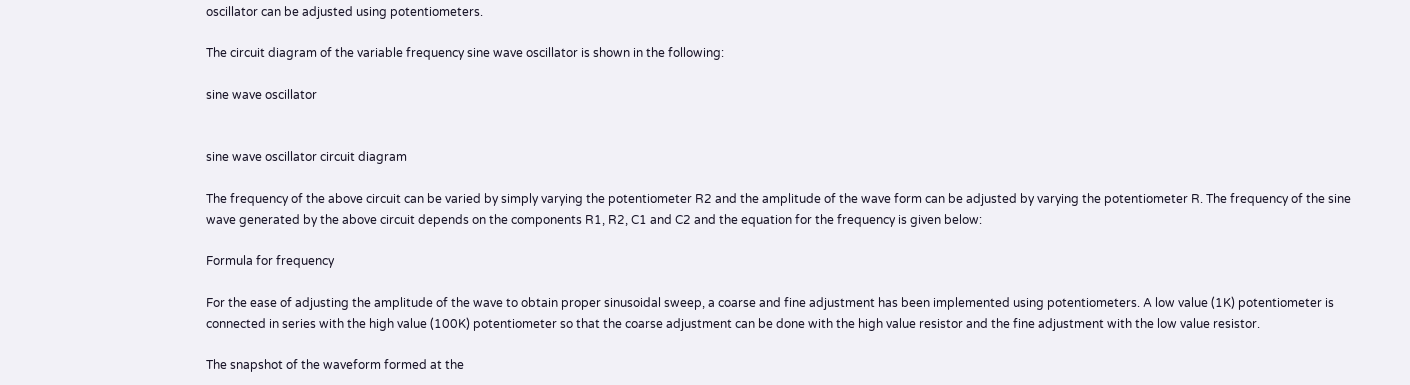oscillator can be adjusted using potentiometers.

The circuit diagram of the variable frequency sine wave oscillator is shown in the following:

sine wave oscillator


sine wave oscillator circuit diagram

The frequency of the above circuit can be varied by simply varying the potentiometer R2 and the amplitude of the wave form can be adjusted by varying the potentiometer R. The frequency of the sine wave generated by the above circuit depends on the components R1, R2, C1 and C2 and the equation for the frequency is given below:

Formula for frequency

For the ease of adjusting the amplitude of the wave to obtain proper sinusoidal sweep, a coarse and fine adjustment has been implemented using potentiometers. A low value (1K) potentiometer is connected in series with the high value (100K) potentiometer so that the coarse adjustment can be done with the high value resistor and the fine adjustment with the low value resistor.

The snapshot of the waveform formed at the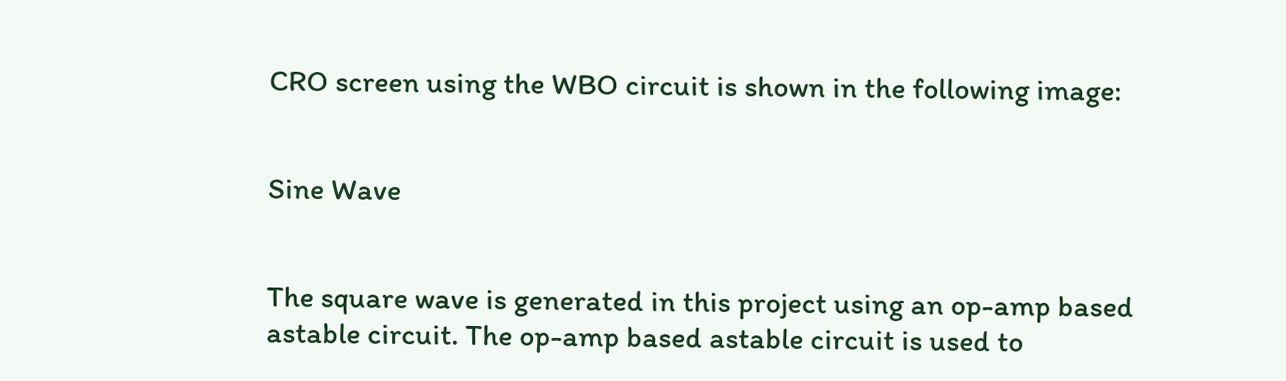CRO screen using the WBO circuit is shown in the following image:


Sine Wave


The square wave is generated in this project using an op-amp based astable circuit. The op-amp based astable circuit is used to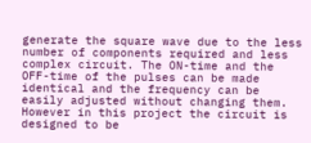generate the square wave due to the less number of components required and less complex circuit. The ON-time and the OFF-time of the pulses can be made identical and the frequency can be easily adjusted without changing them. However in this project the circuit is designed to be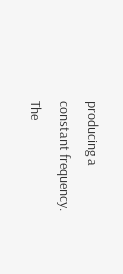producing a constant frequency.  The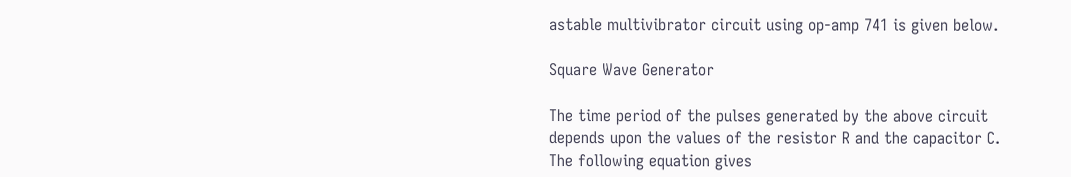astable multivibrator circuit using op-amp 741 is given below.

Square Wave Generator

The time period of the pulses generated by the above circuit depends upon the values of the resistor R and the capacitor C. The following equation gives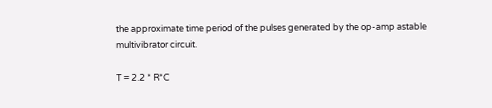the approximate time period of the pulses generated by the op-amp astable multivibrator circuit.

T = 2.2 * R*C